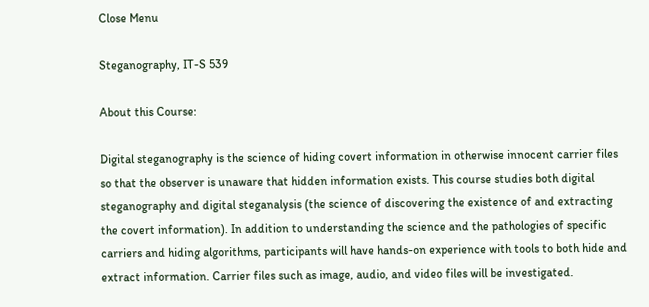Close Menu

Steganography, IT-S 539

About this Course:

Digital steganography is the science of hiding covert information in otherwise innocent carrier files so that the observer is unaware that hidden information exists. This course studies both digital steganography and digital steganalysis (the science of discovering the existence of and extracting the covert information). In addition to understanding the science and the pathologies of specific carriers and hiding algorithms, participants will have hands-on experience with tools to both hide and extract information. Carrier files such as image, audio, and video files will be investigated.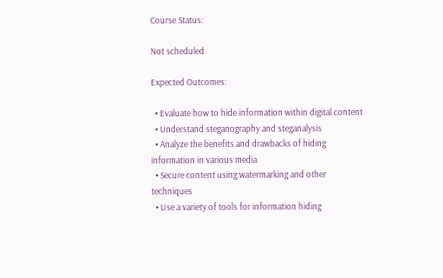Course Status:

Not scheduled

Expected Outcomes:

  • Evaluate how to hide information within digital content
  • Understand steganography and steganalysis
  • Analyze the benefits and drawbacks of hiding information in various media
  • Secure content using watermarking and other techniques
  • Use a variety of tools for information hiding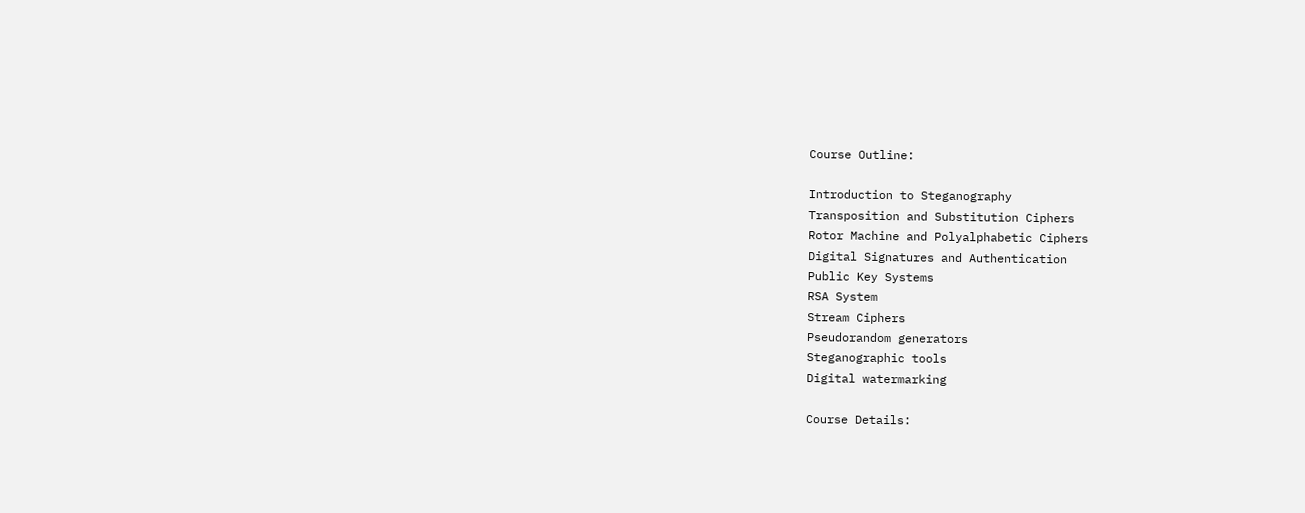Course Outline:

Introduction to Steganography
Transposition and Substitution Ciphers
Rotor Machine and Polyalphabetic Ciphers
Digital Signatures and Authentication
Public Key Systems
RSA System
Stream Ciphers
Pseudorandom generators
Steganographic tools
Digital watermarking

Course Details: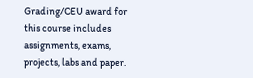Grading/CEU award for this course includes assignments, exams, projects, labs and paper.